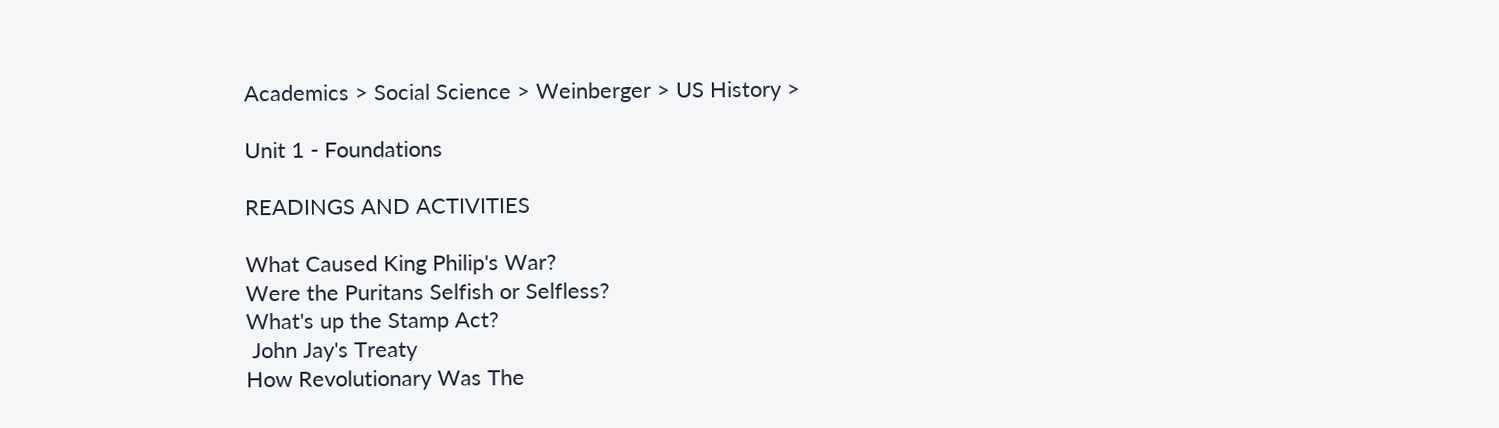Academics > Social Science > Weinberger > US History >

Unit 1 - Foundations

READINGS AND ACTIVITIES

What Caused King Philip's War?
Were the Puritans Selfish or Selfless?
What's up the Stamp Act?
 John Jay's Treaty
How Revolutionary Was The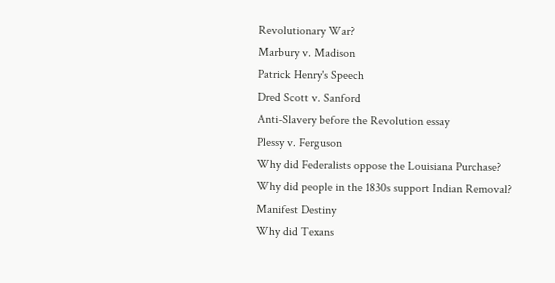Revolutionary War?
Marbury v. Madison
Patrick Henry's Speech
Dred Scott v. Sanford
Anti-Slavery before the Revolution essay
Plessy v. Ferguson
Why did Federalists oppose the Louisiana Purchase?
Why did people in the 1830s support Indian Removal?
Manifest Destiny
Why did Texans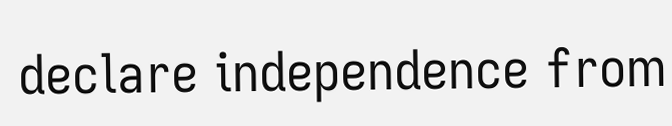declare independence from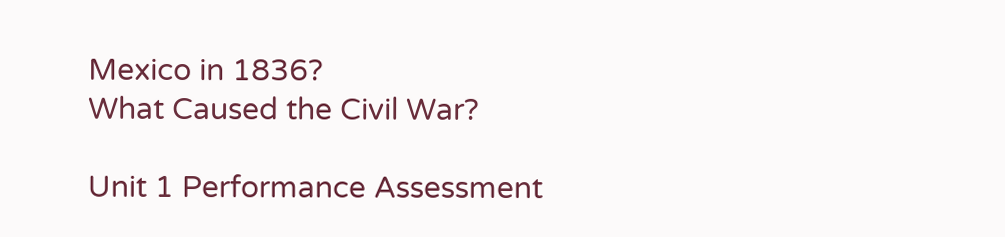Mexico in 1836?
What Caused the Civil War?

Unit 1 Performance Assessment